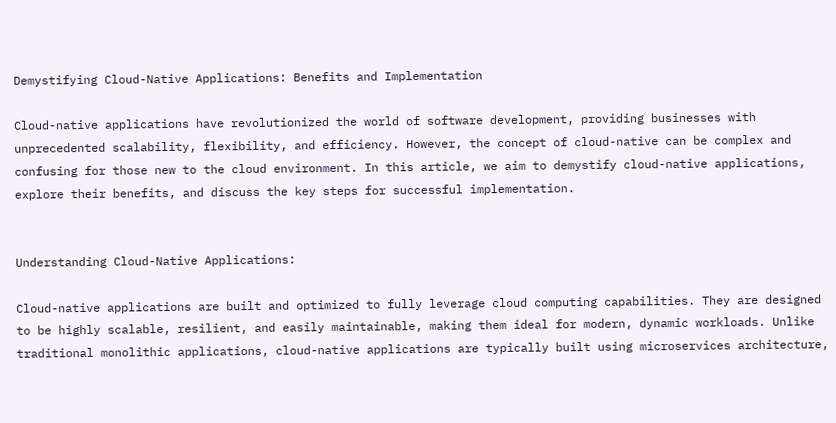Demystifying Cloud-Native Applications: Benefits and Implementation

Cloud-native applications have revolutionized the world of software development, providing businesses with unprecedented scalability, flexibility, and efficiency. However, the concept of cloud-native can be complex and confusing for those new to the cloud environment. In this article, we aim to demystify cloud-native applications, explore their benefits, and discuss the key steps for successful implementation.


Understanding Cloud-Native Applications:

Cloud-native applications are built and optimized to fully leverage cloud computing capabilities. They are designed to be highly scalable, resilient, and easily maintainable, making them ideal for modern, dynamic workloads. Unlike traditional monolithic applications, cloud-native applications are typically built using microservices architecture,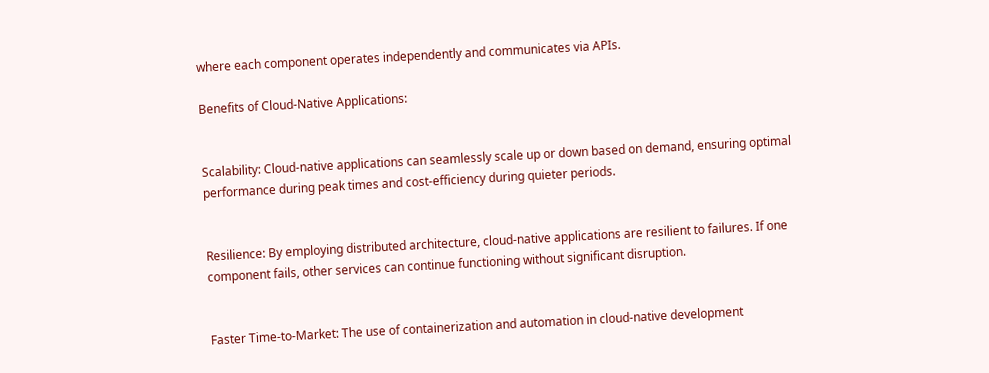where each component operates independently and communicates via APIs.

Benefits of Cloud-Native Applications:


Scalability: Cloud-native applications can seamlessly scale up or down based on demand, ensuring optimal performance during peak times and cost-efficiency during quieter periods.


Resilience: By employing distributed architecture, cloud-native applications are resilient to failures. If one component fails, other services can continue functioning without significant disruption.


Faster Time-to-Market: The use of containerization and automation in cloud-native development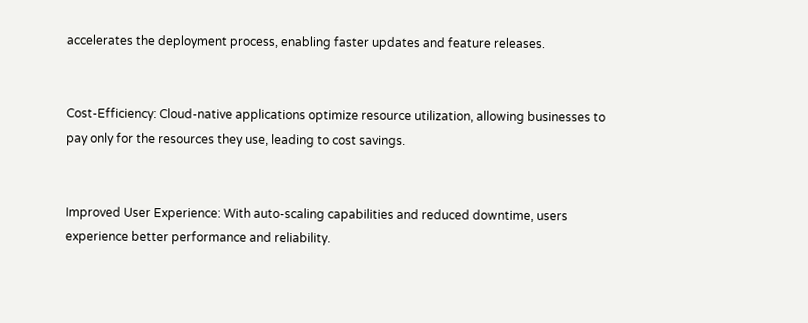accelerates the deployment process, enabling faster updates and feature releases.


Cost-Efficiency: Cloud-native applications optimize resource utilization, allowing businesses to pay only for the resources they use, leading to cost savings.


Improved User Experience: With auto-scaling capabilities and reduced downtime, users experience better performance and reliability.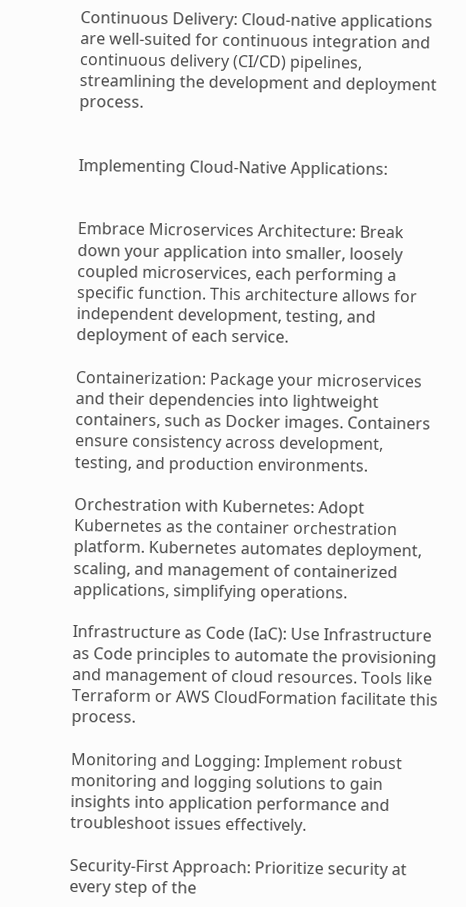Continuous Delivery: Cloud-native applications are well-suited for continuous integration and continuous delivery (CI/CD) pipelines, streamlining the development and deployment process.


Implementing Cloud-Native Applications:


Embrace Microservices Architecture: Break down your application into smaller, loosely coupled microservices, each performing a specific function. This architecture allows for independent development, testing, and deployment of each service.

Containerization: Package your microservices and their dependencies into lightweight containers, such as Docker images. Containers ensure consistency across development, testing, and production environments.

Orchestration with Kubernetes: Adopt Kubernetes as the container orchestration platform. Kubernetes automates deployment, scaling, and management of containerized applications, simplifying operations.

Infrastructure as Code (IaC): Use Infrastructure as Code principles to automate the provisioning and management of cloud resources. Tools like Terraform or AWS CloudFormation facilitate this process.

Monitoring and Logging: Implement robust monitoring and logging solutions to gain insights into application performance and troubleshoot issues effectively.

Security-First Approach: Prioritize security at every step of the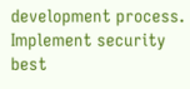development process. Implement security best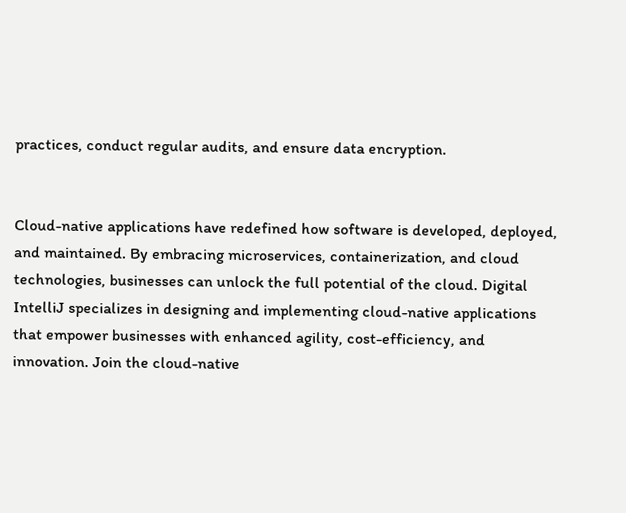practices, conduct regular audits, and ensure data encryption.


Cloud-native applications have redefined how software is developed, deployed, and maintained. By embracing microservices, containerization, and cloud technologies, businesses can unlock the full potential of the cloud. Digital IntelliJ specializes in designing and implementing cloud-native applications that empower businesses with enhanced agility, cost-efficiency, and innovation. Join the cloud-native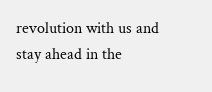revolution with us and stay ahead in the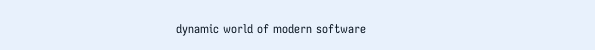dynamic world of modern software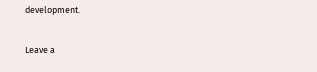development.

Leave a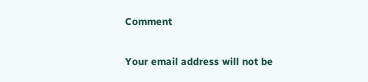Comment

Your email address will not be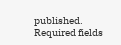published. Required fields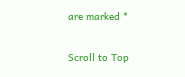are marked *

Scroll to Top